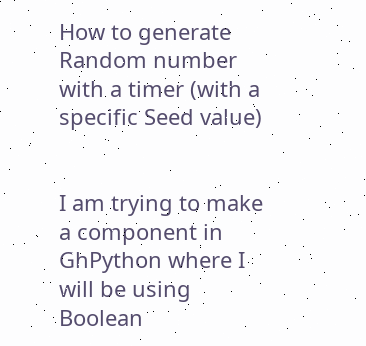How to generate Random number with a timer (with a specific Seed value)


I am trying to make a component in GhPython where I will be using Boolean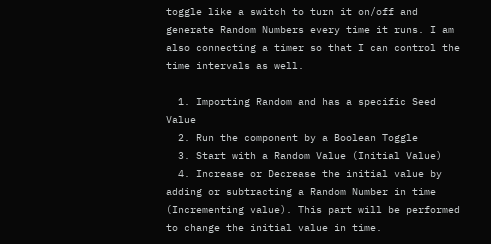toggle like a switch to turn it on/off and generate Random Numbers every time it runs. I am also connecting a timer so that I can control the time intervals as well.

  1. Importing Random and has a specific Seed Value
  2. Run the component by a Boolean Toggle
  3. Start with a Random Value (Initial Value)
  4. Increase or Decrease the initial value by adding or subtracting a Random Number in time (Incrementing value). This part will be performed to change the initial value in time.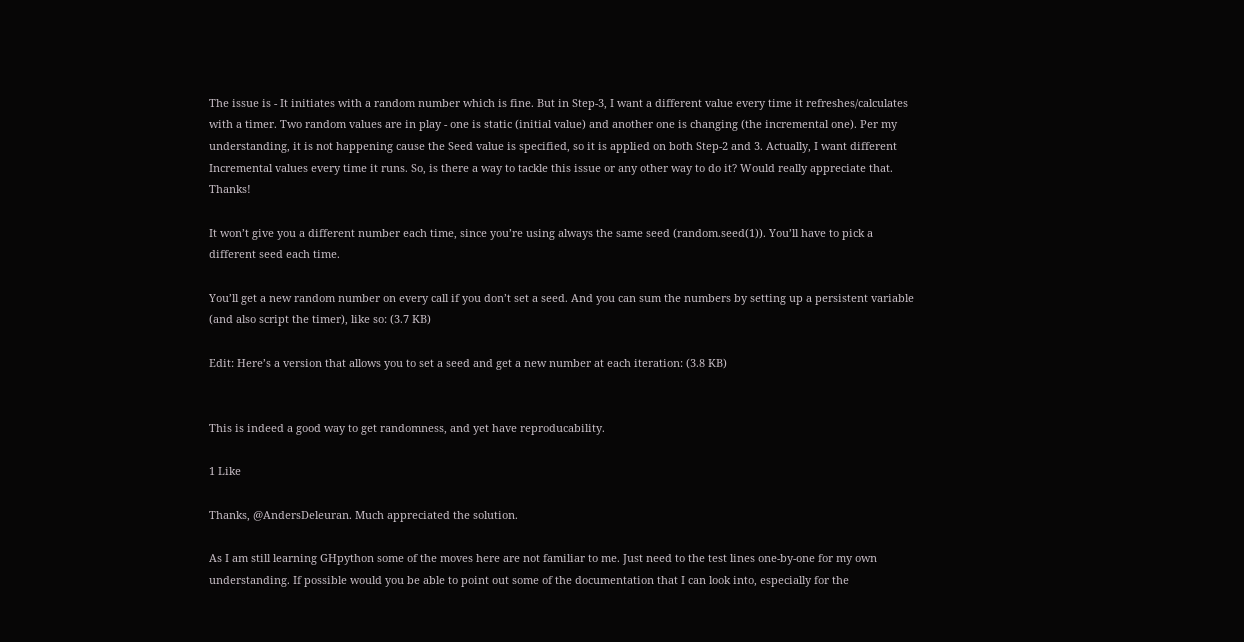The issue is - It initiates with a random number which is fine. But in Step-3, I want a different value every time it refreshes/calculates with a timer. Two random values are in play - one is static (initial value) and another one is changing (the incremental one). Per my understanding, it is not happening cause the Seed value is specified, so it is applied on both Step-2 and 3. Actually, I want different Incremental values every time it runs. So, is there a way to tackle this issue or any other way to do it? Would really appreciate that. Thanks!

It won’t give you a different number each time, since you’re using always the same seed (random.seed(1)). You’ll have to pick a different seed each time.

You’ll get a new random number on every call if you don’t set a seed. And you can sum the numbers by setting up a persistent variable (and also script the timer), like so: (3.7 KB)

Edit: Here’s a version that allows you to set a seed and get a new number at each iteration: (3.8 KB)


This is indeed a good way to get randomness, and yet have reproducability.

1 Like

Thanks, @AndersDeleuran. Much appreciated the solution.

As I am still learning GHpython some of the moves here are not familiar to me. Just need to the test lines one-by-one for my own understanding. If possible would you be able to point out some of the documentation that I can look into, especially for the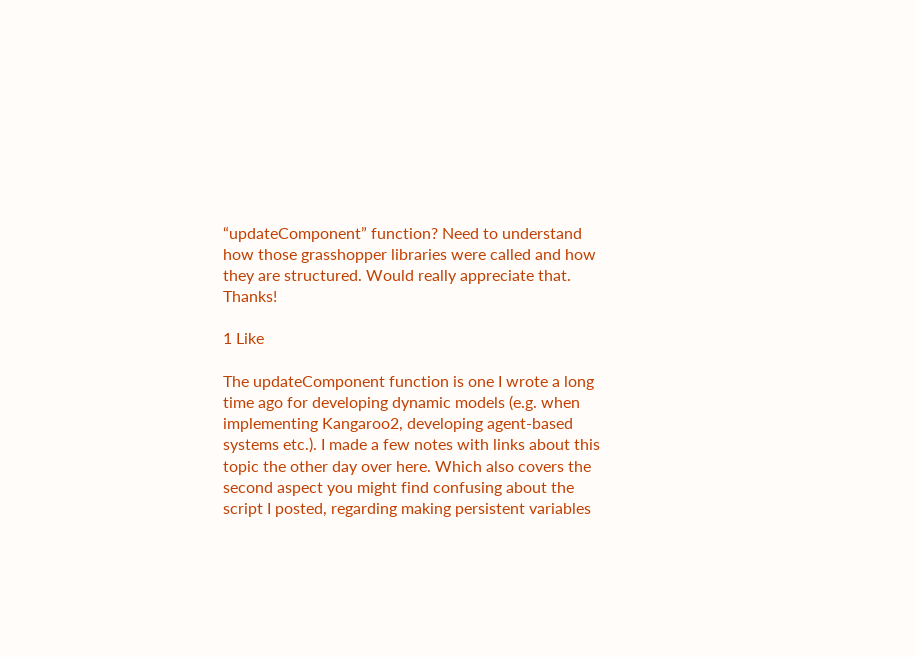“updateComponent” function? Need to understand how those grasshopper libraries were called and how they are structured. Would really appreciate that. Thanks!

1 Like

The updateComponent function is one I wrote a long time ago for developing dynamic models (e.g. when implementing Kangaroo2, developing agent-based systems etc.). I made a few notes with links about this topic the other day over here. Which also covers the second aspect you might find confusing about the script I posted, regarding making persistent variables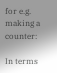for e.g. making a counter:

In terms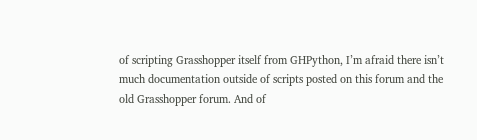of scripting Grasshopper itself from GHPython, I’m afraid there isn’t much documentation outside of scripts posted on this forum and the old Grasshopper forum. And of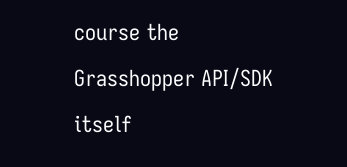course the Grasshopper API/SDK itself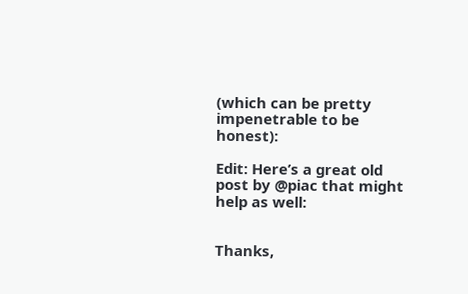(which can be pretty impenetrable to be honest):

Edit: Here’s a great old post by @piac that might help as well:


Thanks,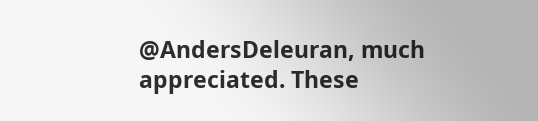@AndersDeleuran, much appreciated. These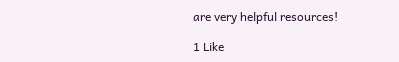are very helpful resources!

1 Like